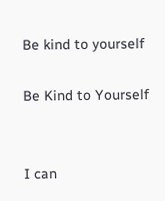Be kind to yourself

Be Kind to Yourself


I can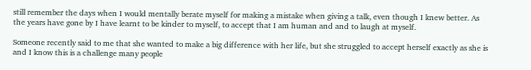still remember the days when I would mentally berate myself for making a mistake when giving a talk, even though I knew better. As the years have gone by I have learnt to be kinder to myself, to accept that I am human and and to laugh at myself.

Someone recently said to me that she wanted to make a big difference with her life, but she struggled to accept herself exactly as she is and I know this is a challenge many people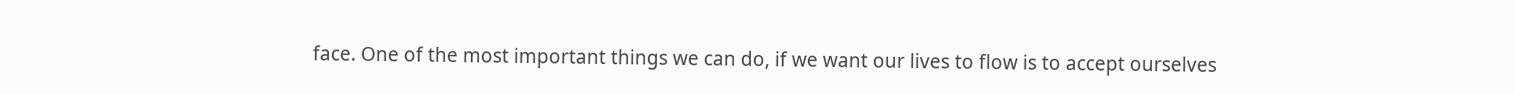face. One of the most important things we can do, if we want our lives to flow is to accept ourselves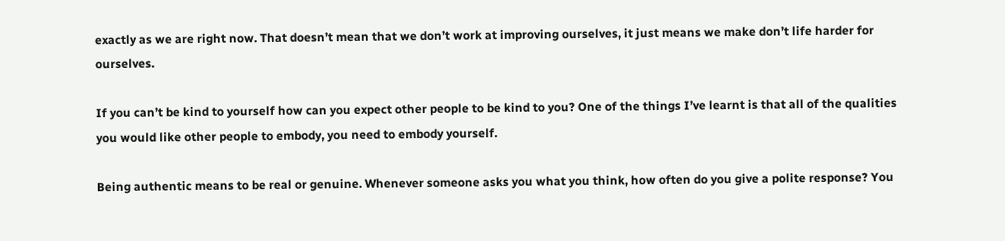exactly as we are right now. That doesn’t mean that we don’t work at improving ourselves, it just means we make don’t life harder for ourselves.

If you can’t be kind to yourself how can you expect other people to be kind to you? One of the things I’ve learnt is that all of the qualities you would like other people to embody, you need to embody yourself.

Being authentic means to be real or genuine. Whenever someone asks you what you think, how often do you give a polite response? You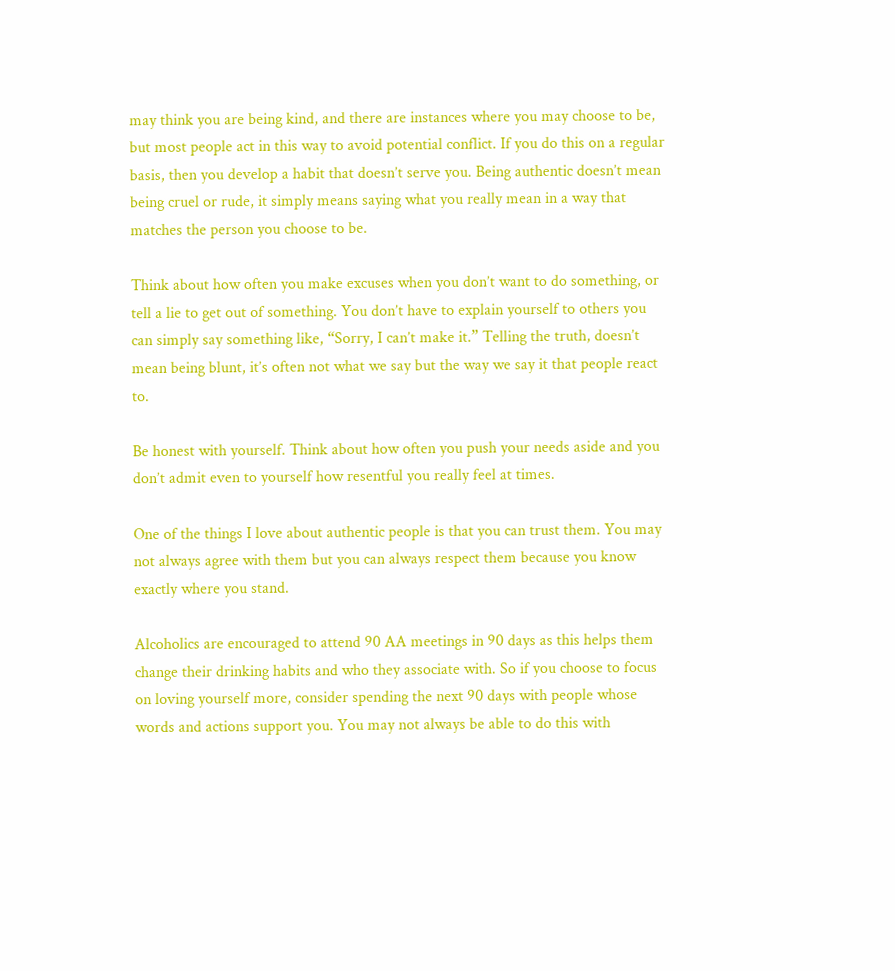may think you are being kind, and there are instances where you may choose to be, but most people act in this way to avoid potential conflict. If you do this on a regular basis, then you develop a habit that doesn’t serve you. Being authentic doesn’t mean being cruel or rude, it simply means saying what you really mean in a way that matches the person you choose to be.

Think about how often you make excuses when you don’t want to do something, or tell a lie to get out of something. You don’t have to explain yourself to others you can simply say something like, “Sorry, I can’t make it.” Telling the truth, doesn’t mean being blunt, it’s often not what we say but the way we say it that people react to.

Be honest with yourself. Think about how often you push your needs aside and you don’t admit even to yourself how resentful you really feel at times.

One of the things I love about authentic people is that you can trust them. You may not always agree with them but you can always respect them because you know exactly where you stand.

Alcoholics are encouraged to attend 90 AA meetings in 90 days as this helps them change their drinking habits and who they associate with. So if you choose to focus on loving yourself more, consider spending the next 90 days with people whose words and actions support you. You may not always be able to do this with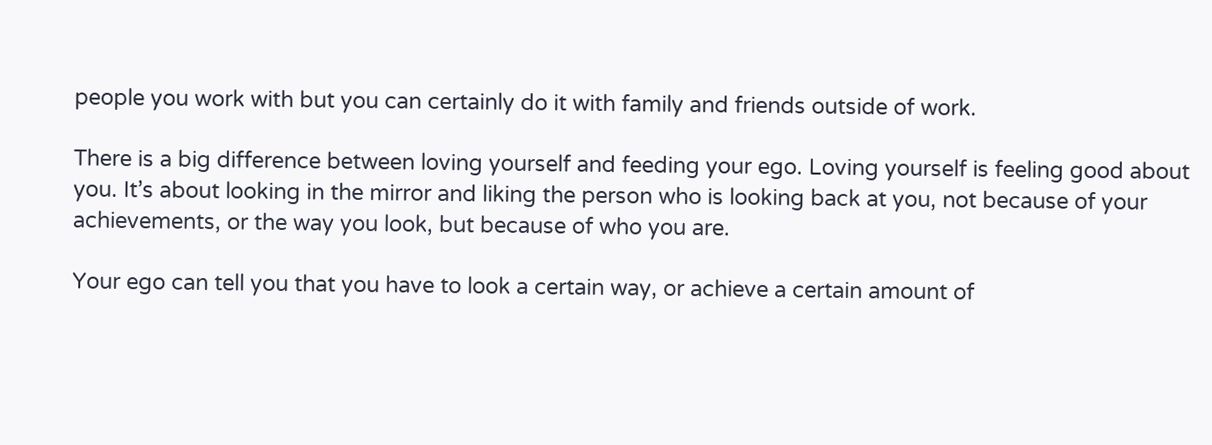people you work with but you can certainly do it with family and friends outside of work.

There is a big difference between loving yourself and feeding your ego. Loving yourself is feeling good about you. It’s about looking in the mirror and liking the person who is looking back at you, not because of your achievements, or the way you look, but because of who you are.

Your ego can tell you that you have to look a certain way, or achieve a certain amount of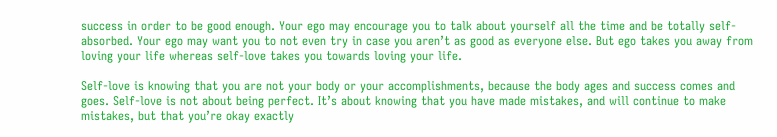success in order to be good enough. Your ego may encourage you to talk about yourself all the time and be totally self-absorbed. Your ego may want you to not even try in case you aren’t as good as everyone else. But ego takes you away from loving your life whereas self-love takes you towards loving your life.

Self-love is knowing that you are not your body or your accomplishments, because the body ages and success comes and goes. Self-love is not about being perfect. It’s about knowing that you have made mistakes, and will continue to make mistakes, but that you’re okay exactly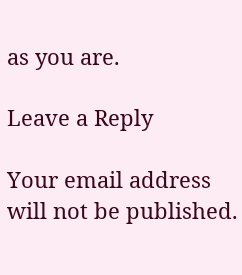as you are.

Leave a Reply

Your email address will not be published.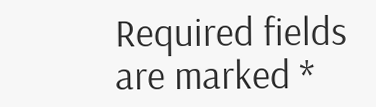Required fields are marked *